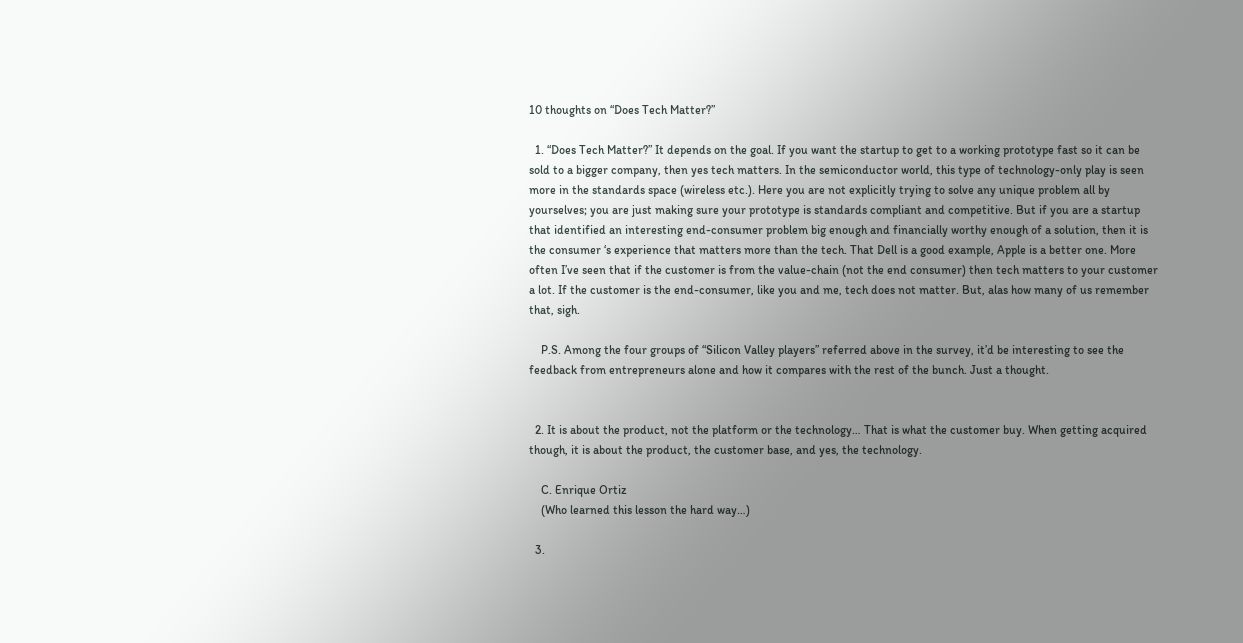10 thoughts on “Does Tech Matter?”

  1. “Does Tech Matter?” It depends on the goal. If you want the startup to get to a working prototype fast so it can be sold to a bigger company, then yes tech matters. In the semiconductor world, this type of technology-only play is seen more in the standards space (wireless etc.). Here you are not explicitly trying to solve any unique problem all by yourselves; you are just making sure your prototype is standards compliant and competitive. But if you are a startup that identified an interesting end-consumer problem big enough and financially worthy enough of a solution, then it is the consumer ‘s experience that matters more than the tech. That Dell is a good example, Apple is a better one. More often I’ve seen that if the customer is from the value-chain (not the end consumer) then tech matters to your customer a lot. If the customer is the end-consumer, like you and me, tech does not matter. But, alas how many of us remember that, sigh.

    P.S. Among the four groups of “Silicon Valley players” referred above in the survey, it’d be interesting to see the feedback from entrepreneurs alone and how it compares with the rest of the bunch. Just a thought.


  2. It is about the product, not the platform or the technology… That is what the customer buy. When getting acquired though, it is about the product, the customer base, and yes, the technology.

    C. Enrique Ortiz
    (Who learned this lesson the hard way…)

  3.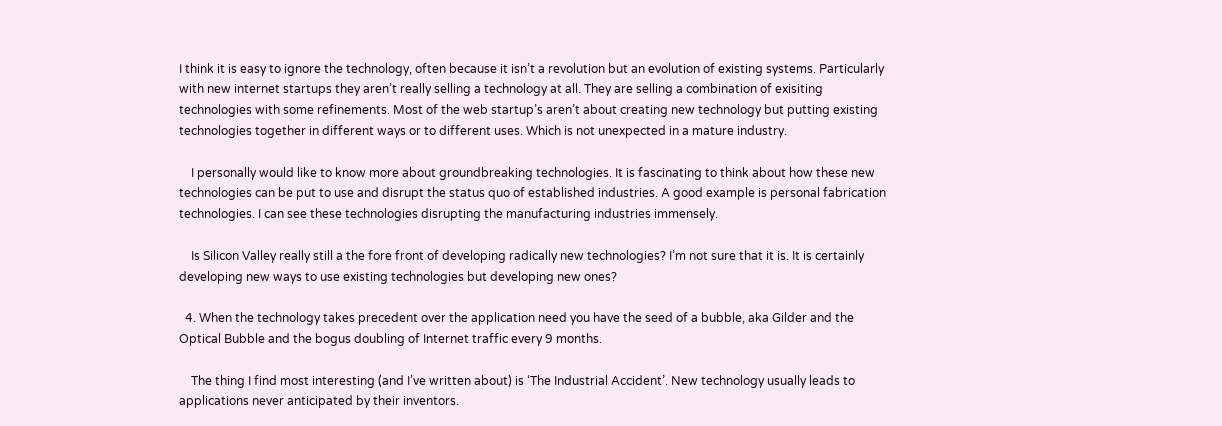I think it is easy to ignore the technology, often because it isn’t a revolution but an evolution of existing systems. Particularly with new internet startups they aren’t really selling a technology at all. They are selling a combination of exisiting technologies with some refinements. Most of the web startup’s aren’t about creating new technology but putting existing technologies together in different ways or to different uses. Which is not unexpected in a mature industry.

    I personally would like to know more about groundbreaking technologies. It is fascinating to think about how these new technologies can be put to use and disrupt the status quo of established industries. A good example is personal fabrication technologies. I can see these technologies disrupting the manufacturing industries immensely.

    Is Silicon Valley really still a the fore front of developing radically new technologies? I’m not sure that it is. It is certainly developing new ways to use existing technologies but developing new ones?

  4. When the technology takes precedent over the application need you have the seed of a bubble, aka Gilder and the Optical Bubble and the bogus doubling of Internet traffic every 9 months.

    The thing I find most interesting (and I’ve written about) is ‘The Industrial Accident’. New technology usually leads to applications never anticipated by their inventors.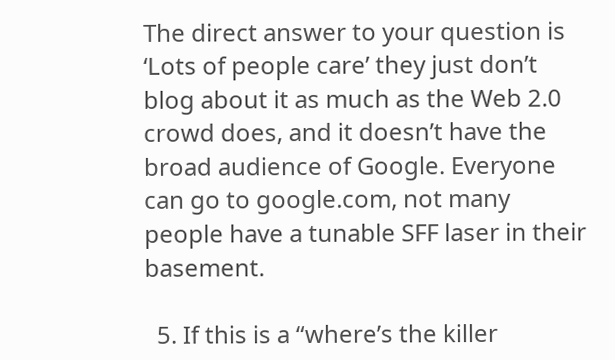The direct answer to your question is ‘Lots of people care’ they just don’t blog about it as much as the Web 2.0 crowd does, and it doesn’t have the broad audience of Google. Everyone can go to google.com, not many people have a tunable SFF laser in their basement.

  5. If this is a “where’s the killer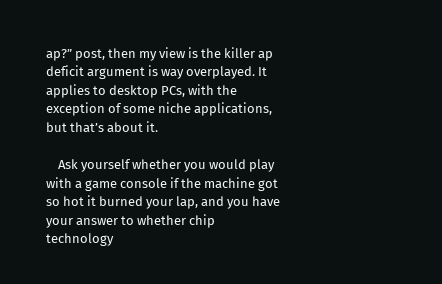ap?” post, then my view is the killer ap deficit argument is way overplayed. It applies to desktop PCs, with the exception of some niche applications, but that’s about it.

    Ask yourself whether you would play with a game console if the machine got so hot it burned your lap, and you have your answer to whether chip technology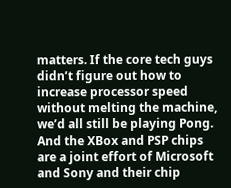matters. If the core tech guys didn’t figure out how to increase processor speed without melting the machine, we’d all still be playing Pong. And the XBox and PSP chips are a joint effort of Microsoft and Sony and their chip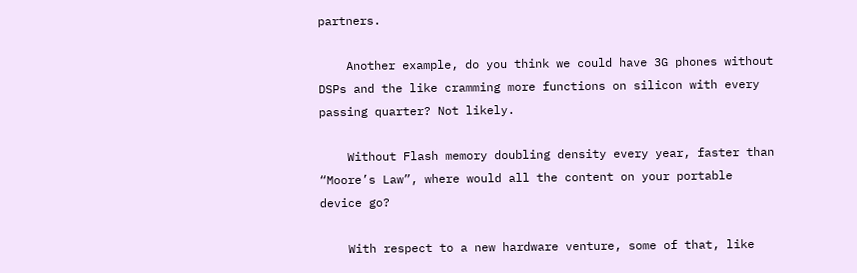partners.

    Another example, do you think we could have 3G phones without DSPs and the like cramming more functions on silicon with every passing quarter? Not likely.

    Without Flash memory doubling density every year, faster than “Moore’s Law”, where would all the content on your portable device go?

    With respect to a new hardware venture, some of that, like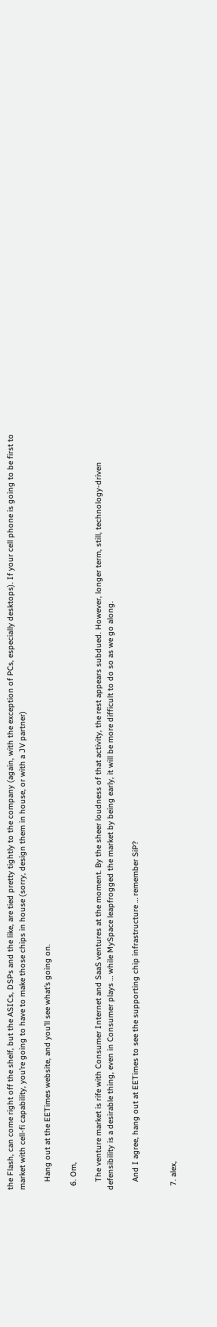the Flash, can come right off the shelf, but the ASICs, DSPs and the like, are tied pretty tightly to the company (again, with the exception of PCs, especially desktops). If your cell phone is going to be first to market with cell-fi capability, you’re going to have to make those chips in house (sorry, design them in house, or with a JV partner)

    Hang out at the EETimes website, and you’ll see what’s going on.

  6. Om,

    The venture market is rife with Consumer Internet and SaaS ventures at the moment. By the sheer loudness of that activity, the rest appears subdued. However, longer term, still, technology-driven defensibility is a desirable thing, even in Consumer plays … while MySpace leapfrogged the market by being early, it will be more difficult to do so as we go along.

    And I agree, hang out at EETimes to see the supporting chip infrastructure … remember SiP?


  7. alex,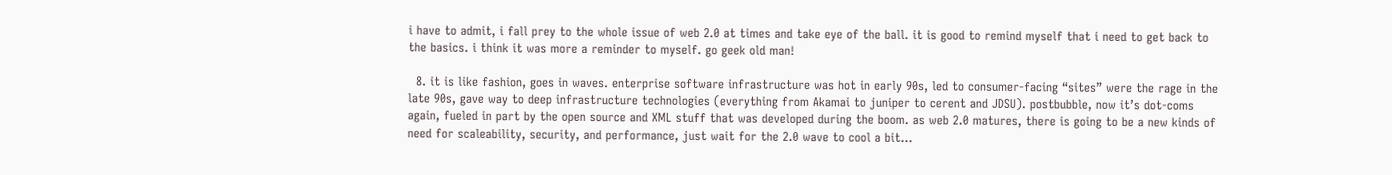i have to admit, i fall prey to the whole issue of web 2.0 at times and take eye of the ball. it is good to remind myself that i need to get back to the basics. i think it was more a reminder to myself. go geek old man!

  8. it is like fashion, goes in waves. enterprise software infrastructure was hot in early 90s, led to consumer-facing “sites” were the rage in the late 90s, gave way to deep infrastructure technologies (everything from Akamai to juniper to cerent and JDSU). postbubble, now it’s dot-coms again, fueled in part by the open source and XML stuff that was developed during the boom. as web 2.0 matures, there is going to be a new kinds of need for scaleability, security, and performance, just wait for the 2.0 wave to cool a bit…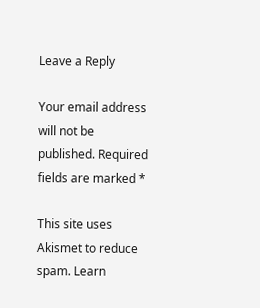Leave a Reply

Your email address will not be published. Required fields are marked *

This site uses Akismet to reduce spam. Learn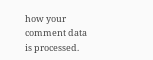how your comment data is processed.